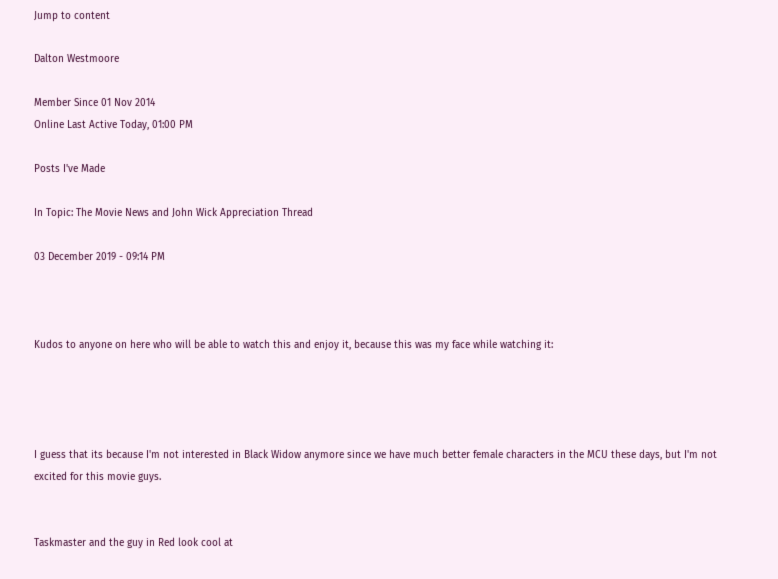Jump to content

Dalton Westmoore

Member Since 01 Nov 2014
Online Last Active Today, 01:00 PM

Posts I've Made

In Topic: The Movie News and John Wick Appreciation Thread

03 December 2019 - 09:14 PM



Kudos to anyone on here who will be able to watch this and enjoy it, because this was my face while watching it:




I guess that its because I'm not interested in Black Widow anymore since we have much better female characters in the MCU these days, but I'm not excited for this movie guys.


Taskmaster and the guy in Red look cool at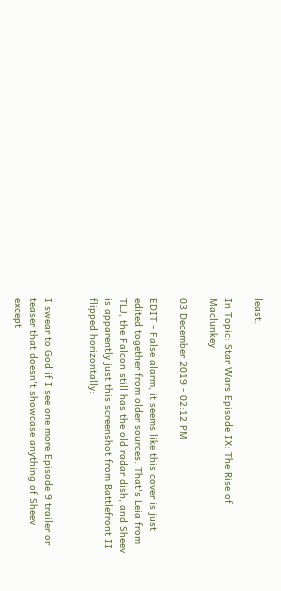least.

In Topic: Star Wars Episode IX: The Rise of Maclunkey

03 December 2019 - 02:12 PM

EDIT - False alarm, it seems like this cover is just edited together from older sources. That's Leia from TLJ, the Falcon still has the old radar dish, and Sheev is apparently just this screenshot from Battlefront II flipped horizontally:


I swear to God if I see one more Episode 9 trailer or teaser that doesn't showcase anything of Sheev except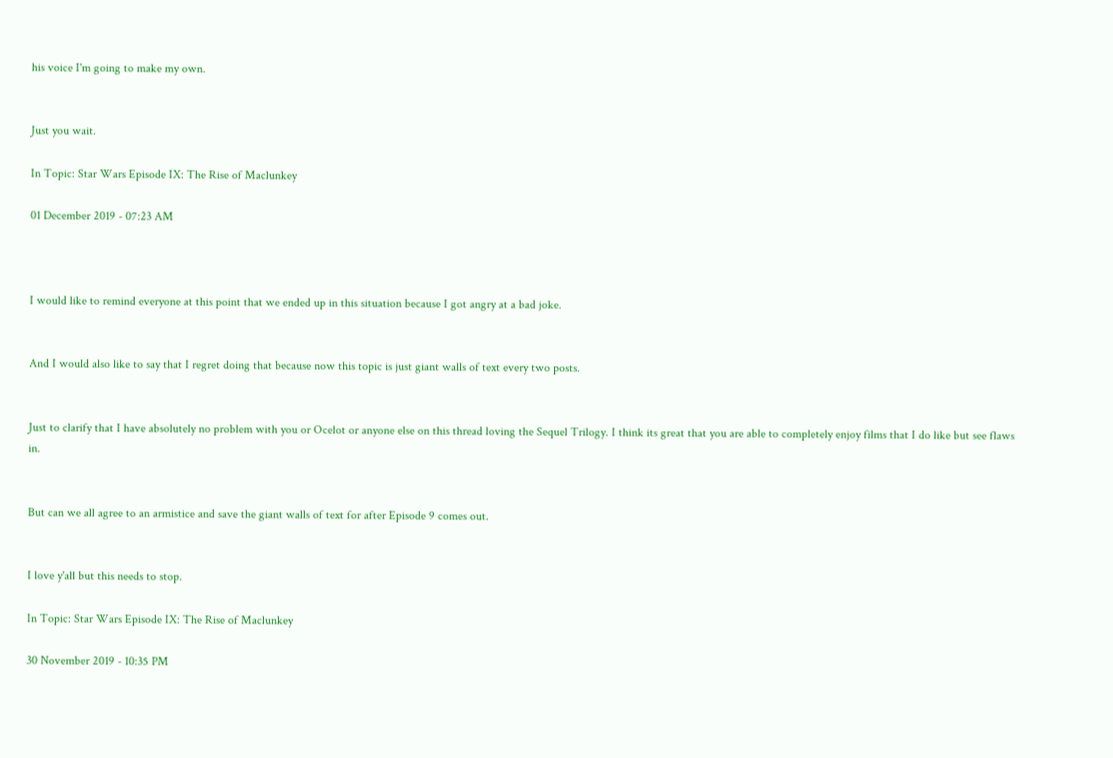his voice I'm going to make my own.


Just you wait.

In Topic: Star Wars Episode IX: The Rise of Maclunkey

01 December 2019 - 07:23 AM



I would like to remind everyone at this point that we ended up in this situation because I got angry at a bad joke.


And I would also like to say that I regret doing that because now this topic is just giant walls of text every two posts.


Just to clarify that I have absolutely no problem with you or Ocelot or anyone else on this thread loving the Sequel Trilogy. I think its great that you are able to completely enjoy films that I do like but see flaws in.


But can we all agree to an armistice and save the giant walls of text for after Episode 9 comes out.


I love y'all but this needs to stop.

In Topic: Star Wars Episode IX: The Rise of Maclunkey

30 November 2019 - 10:35 PM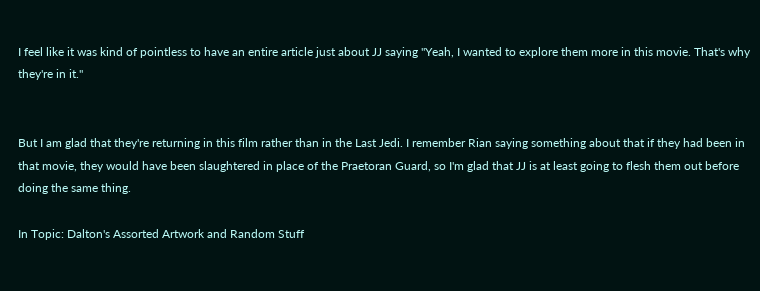I feel like it was kind of pointless to have an entire article just about JJ saying "Yeah, I wanted to explore them more in this movie. That's why they're in it."


But I am glad that they're returning in this film rather than in the Last Jedi. I remember Rian saying something about that if they had been in that movie, they would have been slaughtered in place of the Praetoran Guard, so I'm glad that JJ is at least going to flesh them out before doing the same thing.

In Topic: Dalton's Assorted Artwork and Random Stuff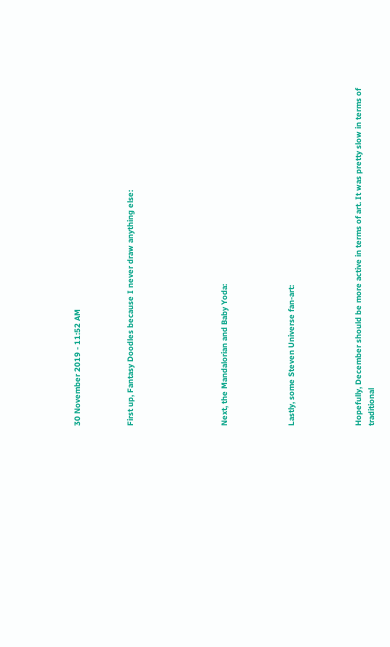30 November 2019 - 11:52 AM



First up, Fantasy Doodles because I never draw anything else:






Next, the Mandalorian and Baby Yoda:




Lastly, some Steven Universe fan-art:




Hopefully, December should be more active in terms of art. It was pretty slow in terms of traditional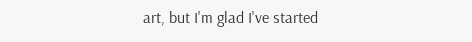art, but I'm glad I've started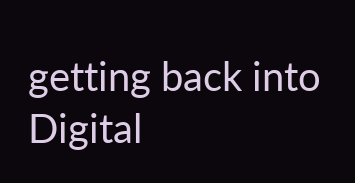getting back into Digital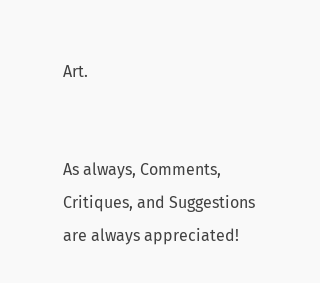Art.


As always, Comments, Critiques, and Suggestions are always appreciated!